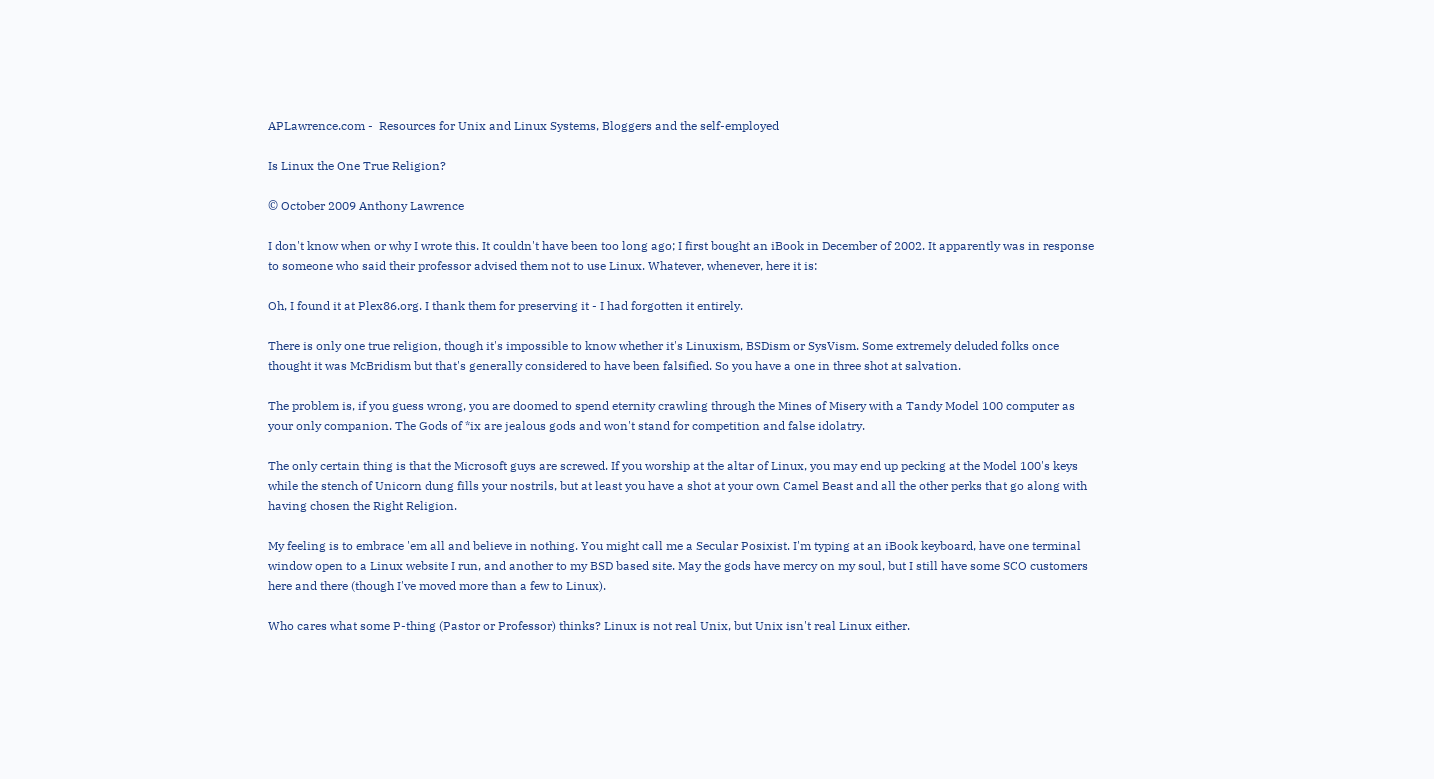APLawrence.com -  Resources for Unix and Linux Systems, Bloggers and the self-employed

Is Linux the One True Religion?

© October 2009 Anthony Lawrence

I don't know when or why I wrote this. It couldn't have been too long ago; I first bought an iBook in December of 2002. It apparently was in response to someone who said their professor advised them not to use Linux. Whatever, whenever, here it is:

Oh, I found it at Plex86.org. I thank them for preserving it - I had forgotten it entirely.

There is only one true religion, though it's impossible to know whether it's Linuxism, BSDism or SysVism. Some extremely deluded folks once thought it was McBridism but that's generally considered to have been falsified. So you have a one in three shot at salvation.

The problem is, if you guess wrong, you are doomed to spend eternity crawling through the Mines of Misery with a Tandy Model 100 computer as your only companion. The Gods of *ix are jealous gods and won't stand for competition and false idolatry.

The only certain thing is that the Microsoft guys are screwed. If you worship at the altar of Linux, you may end up pecking at the Model 100's keys while the stench of Unicorn dung fills your nostrils, but at least you have a shot at your own Camel Beast and all the other perks that go along with having chosen the Right Religion.

My feeling is to embrace 'em all and believe in nothing. You might call me a Secular Posixist. I'm typing at an iBook keyboard, have one terminal window open to a Linux website I run, and another to my BSD based site. May the gods have mercy on my soul, but I still have some SCO customers here and there (though I've moved more than a few to Linux).

Who cares what some P-thing (Pastor or Professor) thinks? Linux is not real Unix, but Unix isn't real Linux either.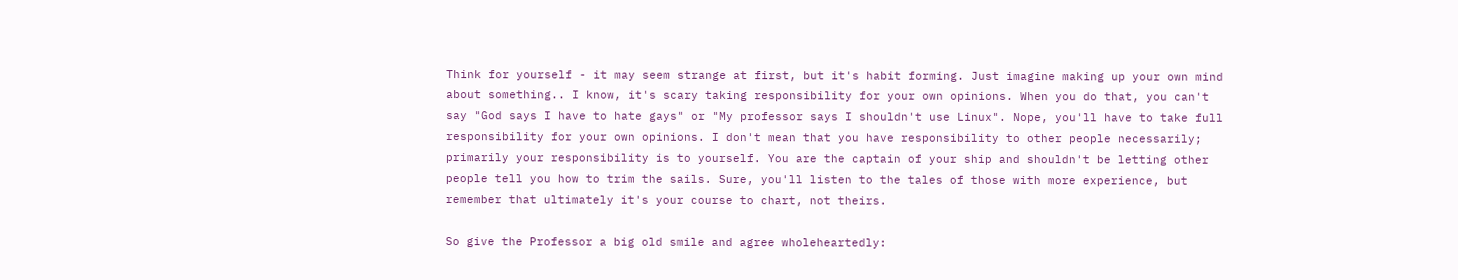Think for yourself - it may seem strange at first, but it's habit forming. Just imagine making up your own mind about something.. I know, it's scary taking responsibility for your own opinions. When you do that, you can't say "God says I have to hate gays" or "My professor says I shouldn't use Linux". Nope, you'll have to take full responsibility for your own opinions. I don't mean that you have responsibility to other people necessarily; primarily your responsibility is to yourself. You are the captain of your ship and shouldn't be letting other people tell you how to trim the sails. Sure, you'll listen to the tales of those with more experience, but remember that ultimately it's your course to chart, not theirs.

So give the Professor a big old smile and agree wholeheartedly: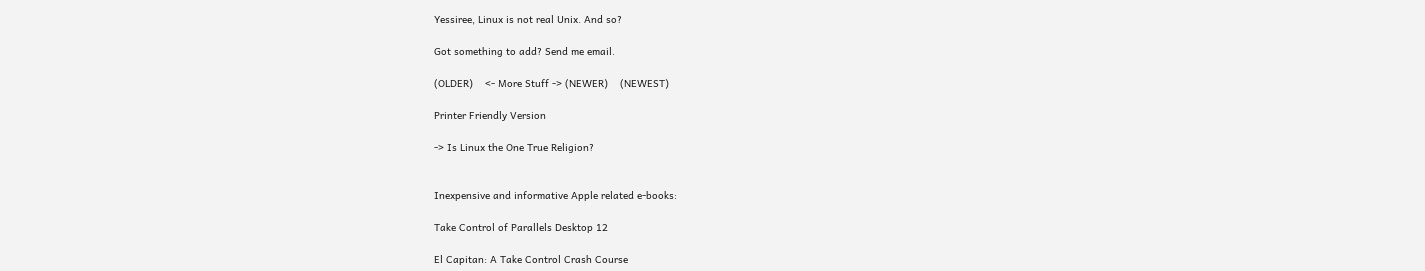Yessiree, Linux is not real Unix. And so?

Got something to add? Send me email.

(OLDER)    <- More Stuff -> (NEWER)    (NEWEST)

Printer Friendly Version

-> Is Linux the One True Religion?


Inexpensive and informative Apple related e-books:

Take Control of Parallels Desktop 12

El Capitan: A Take Control Crash Course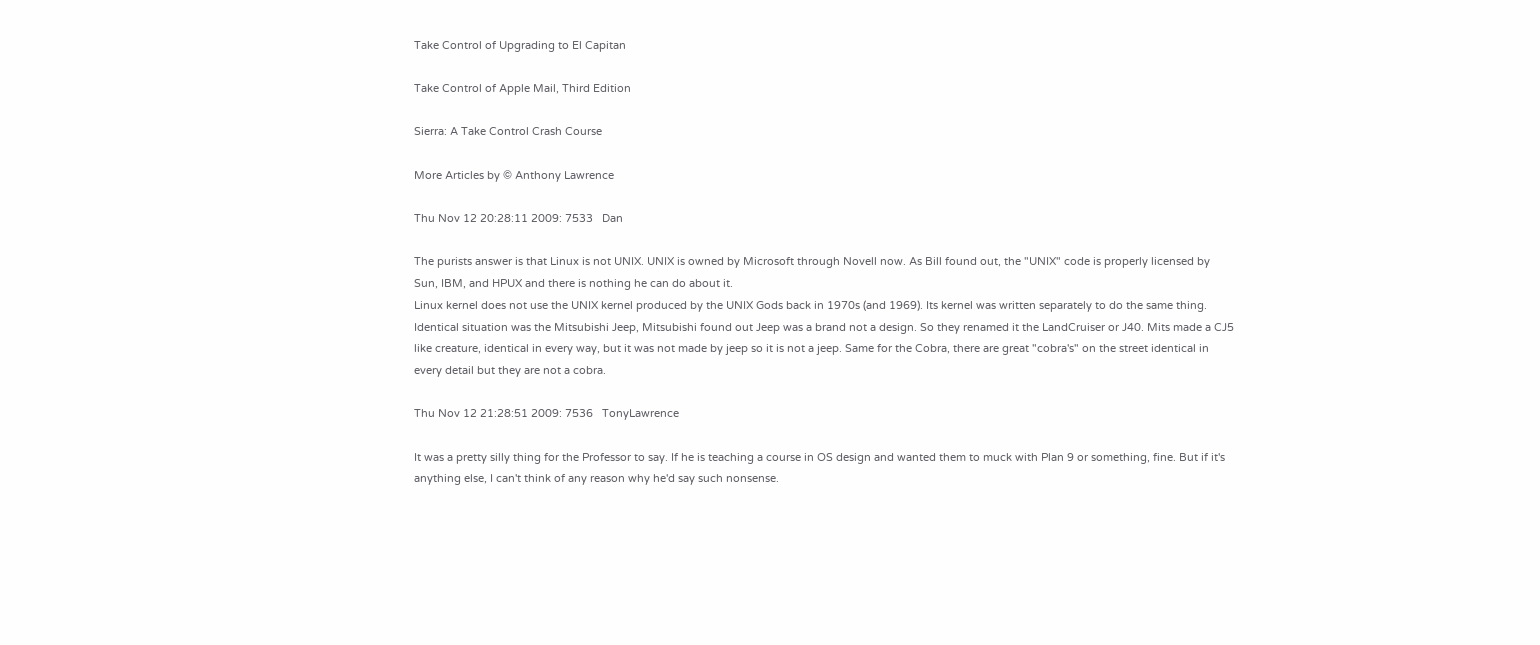Take Control of Upgrading to El Capitan

Take Control of Apple Mail, Third Edition

Sierra: A Take Control Crash Course

More Articles by © Anthony Lawrence

Thu Nov 12 20:28:11 2009: 7533   Dan

The purists answer is that Linux is not UNIX. UNIX is owned by Microsoft through Novell now. As Bill found out, the "UNIX" code is properly licensed by Sun, IBM, and HPUX and there is nothing he can do about it.
Linux kernel does not use the UNIX kernel produced by the UNIX Gods back in 1970s (and 1969). Its kernel was written separately to do the same thing.
Identical situation was the Mitsubishi Jeep, Mitsubishi found out Jeep was a brand not a design. So they renamed it the LandCruiser or J40. Mits made a CJ5 like creature, identical in every way, but it was not made by jeep so it is not a jeep. Same for the Cobra, there are great "cobra's" on the street identical in every detail but they are not a cobra.

Thu Nov 12 21:28:51 2009: 7536   TonyLawrence

It was a pretty silly thing for the Professor to say. If he is teaching a course in OS design and wanted them to muck with Plan 9 or something, fine. But if it's anything else, I can't think of any reason why he'd say such nonsense.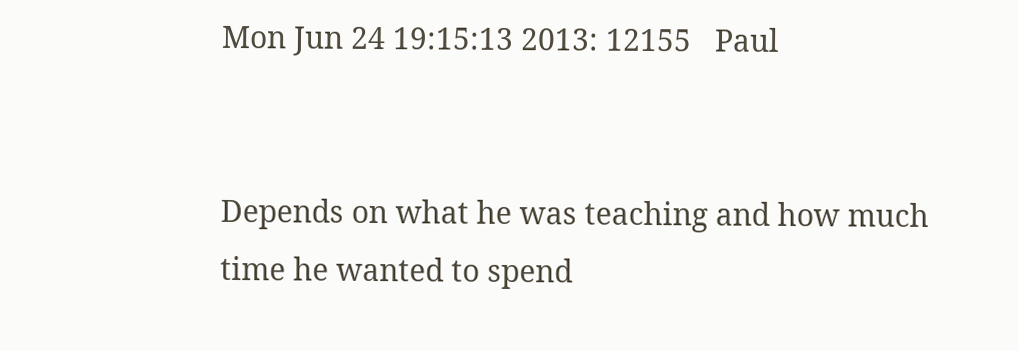Mon Jun 24 19:15:13 2013: 12155   Paul


Depends on what he was teaching and how much time he wanted to spend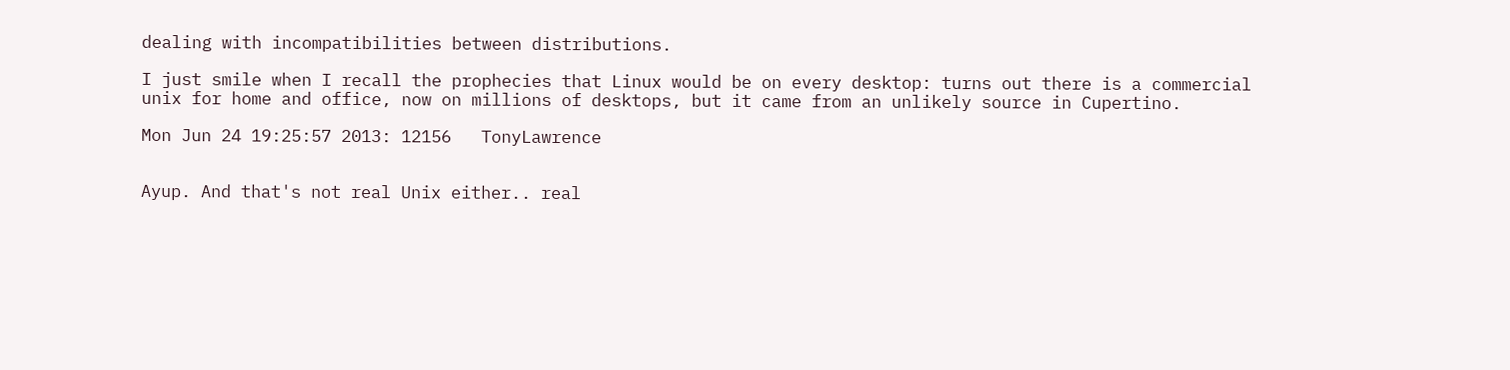dealing with incompatibilities between distributions.

I just smile when I recall the prophecies that Linux would be on every desktop: turns out there is a commercial unix for home and office, now on millions of desktops, but it came from an unlikely source in Cupertino.

Mon Jun 24 19:25:57 2013: 12156   TonyLawrence


Ayup. And that's not real Unix either.. real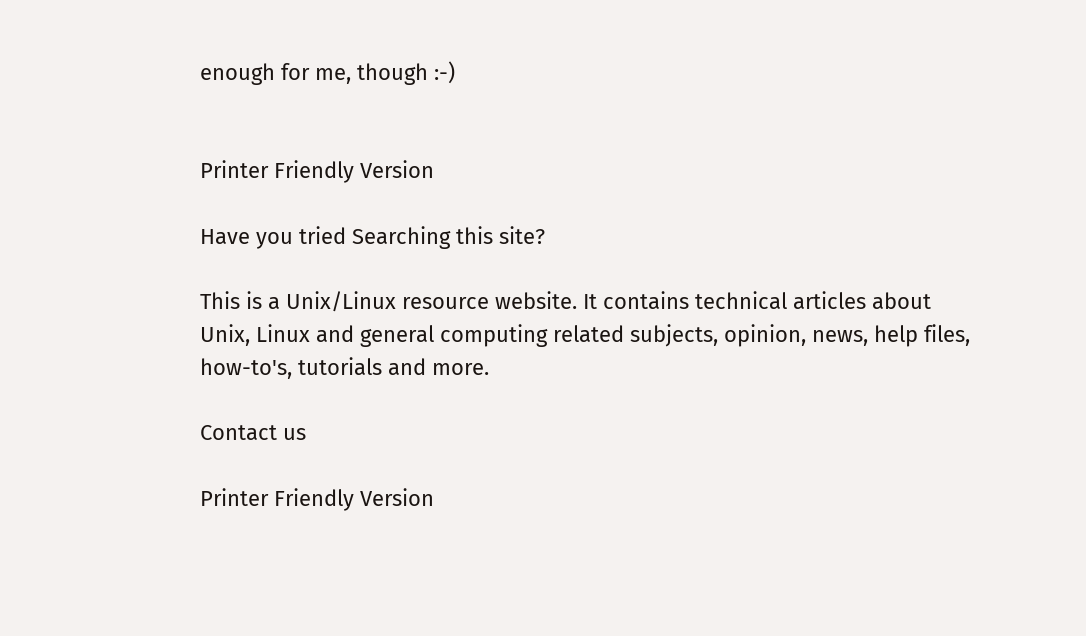enough for me, though :-)


Printer Friendly Version

Have you tried Searching this site?

This is a Unix/Linux resource website. It contains technical articles about Unix, Linux and general computing related subjects, opinion, news, help files, how-to's, tutorials and more.

Contact us

Printer Friendly Version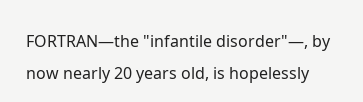FORTRAN—the "infantile disorder"—, by now nearly 20 years old, is hopelessly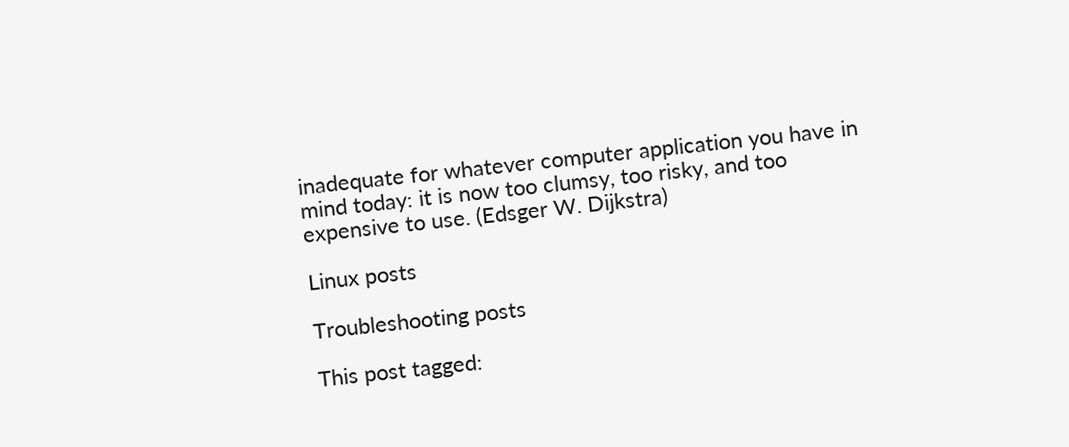inadequate for whatever computer application you have in mind today: it is now too clumsy, too risky, and too expensive to use. (Edsger W. Dijkstra)

Linux posts

Troubleshooting posts

This post tagged: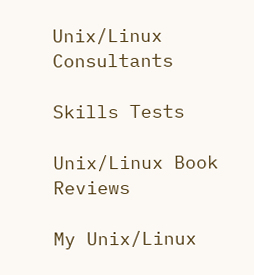Unix/Linux Consultants

Skills Tests

Unix/Linux Book Reviews

My Unix/Linux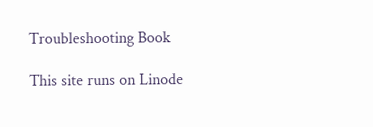Troubleshooting Book

This site runs on Linode